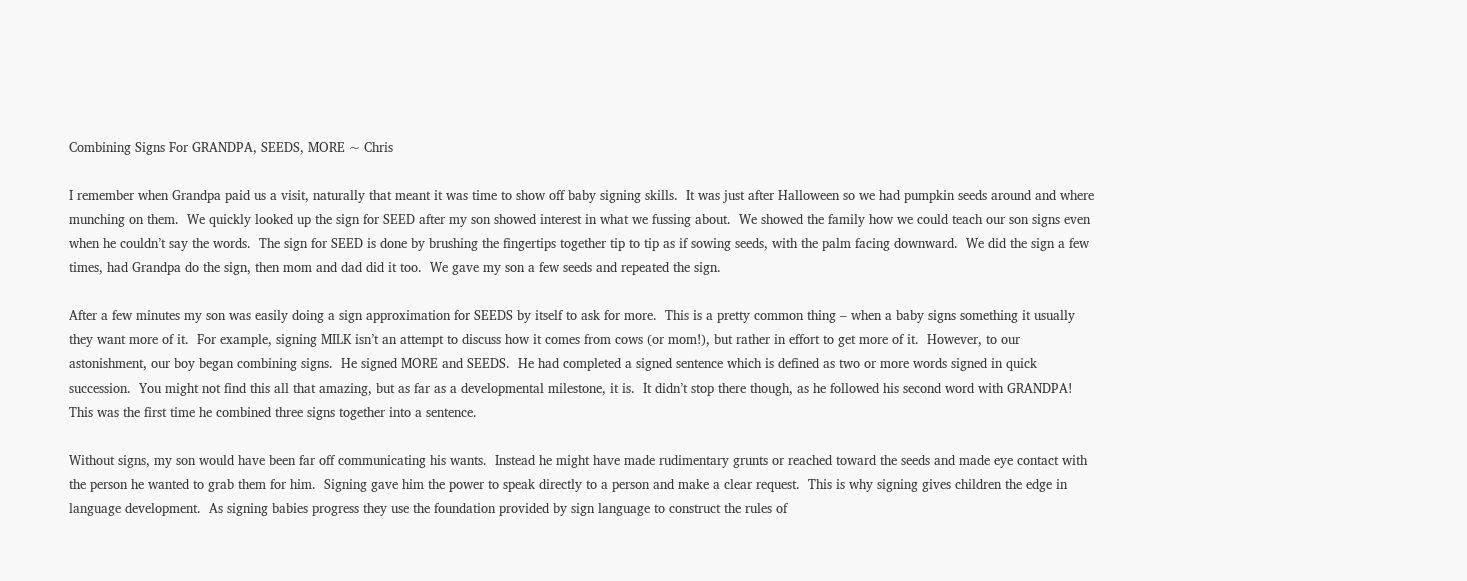Combining Signs For GRANDPA, SEEDS, MORE ~ Chris

I remember when Grandpa paid us a visit, naturally that meant it was time to show off baby signing skills.  It was just after Halloween so we had pumpkin seeds around and where munching on them.  We quickly looked up the sign for SEED after my son showed interest in what we fussing about.  We showed the family how we could teach our son signs even when he couldn’t say the words.  The sign for SEED is done by brushing the fingertips together tip to tip as if sowing seeds, with the palm facing downward.  We did the sign a few times, had Grandpa do the sign, then mom and dad did it too.  We gave my son a few seeds and repeated the sign.

After a few minutes my son was easily doing a sign approximation for SEEDS by itself to ask for more.  This is a pretty common thing – when a baby signs something it usually they want more of it.  For example, signing MILK isn’t an attempt to discuss how it comes from cows (or mom!), but rather in effort to get more of it.  However, to our astonishment, our boy began combining signs.  He signed MORE and SEEDS.  He had completed a signed sentence which is defined as two or more words signed in quick succession.  You might not find this all that amazing, but as far as a developmental milestone, it is.  It didn’t stop there though, as he followed his second word with GRANDPA!  This was the first time he combined three signs together into a sentence.

Without signs, my son would have been far off communicating his wants.  Instead he might have made rudimentary grunts or reached toward the seeds and made eye contact with the person he wanted to grab them for him.  Signing gave him the power to speak directly to a person and make a clear request.  This is why signing gives children the edge in language development.  As signing babies progress they use the foundation provided by sign language to construct the rules of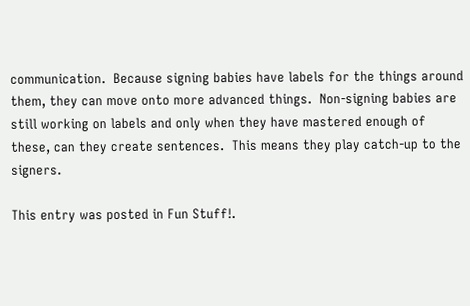communication.  Because signing babies have labels for the things around them, they can move onto more advanced things.  Non-signing babies are still working on labels and only when they have mastered enough of these, can they create sentences.  This means they play catch-up to the signers.

This entry was posted in Fun Stuff!.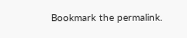Bookmark the permalink.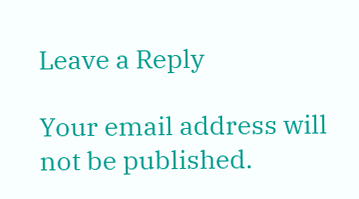Leave a Reply

Your email address will not be published.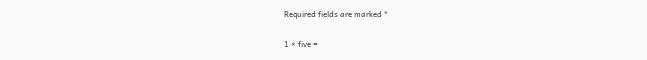Required fields are marked *


1 × five =